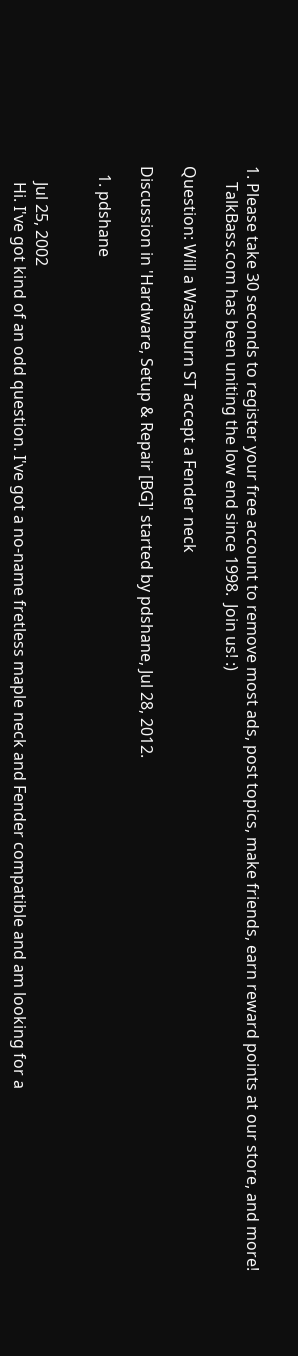1. Please take 30 seconds to register your free account to remove most ads, post topics, make friends, earn reward points at our store, and more!
    TalkBass.com has been uniting the low end since 1998.  Join us! :)

Question: Will a Washburn ST accept a Fender neck

Discussion in 'Hardware, Setup & Repair [BG]' started by pdshane, Jul 28, 2012.

  1. pdshane


    Jul 25, 2002
    Hi. I've got kind of an odd question. I've got a no-name fretless maple neck and Fender compatible and am looking for a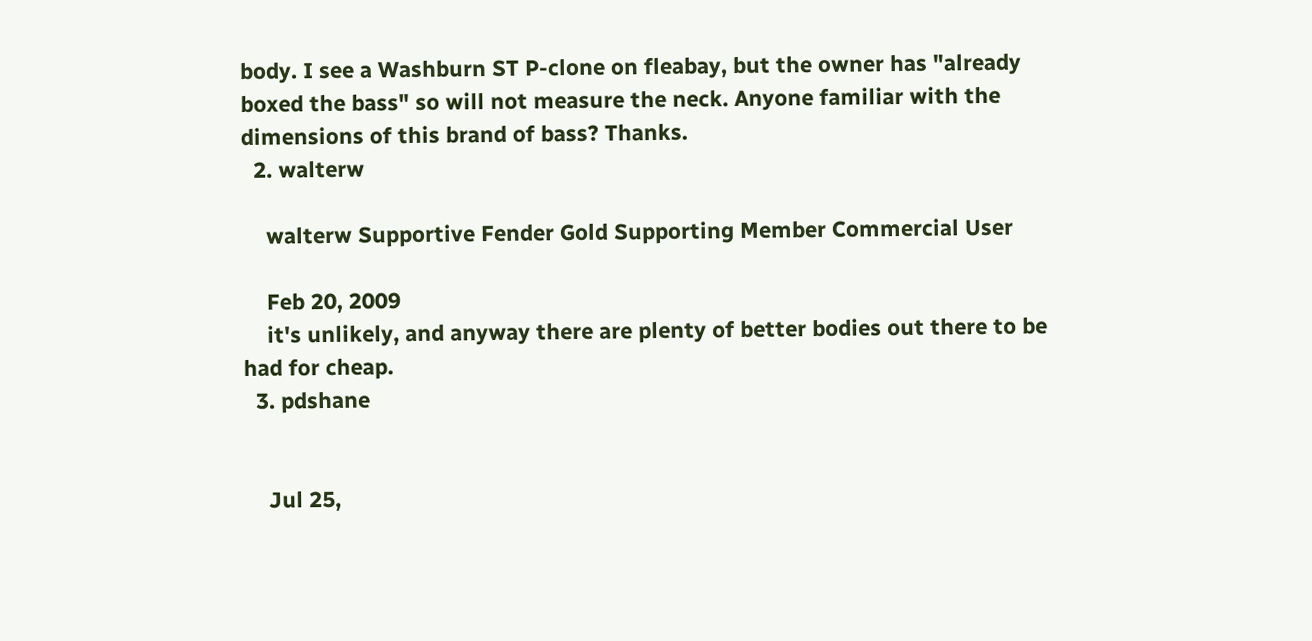body. I see a Washburn ST P-clone on fleabay, but the owner has "already boxed the bass" so will not measure the neck. Anyone familiar with the dimensions of this brand of bass? Thanks.
  2. walterw

    walterw Supportive Fender Gold Supporting Member Commercial User

    Feb 20, 2009
    it's unlikely, and anyway there are plenty of better bodies out there to be had for cheap.
  3. pdshane


    Jul 25,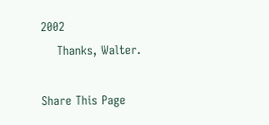2002
    Thanks, Walter.

Share This Page